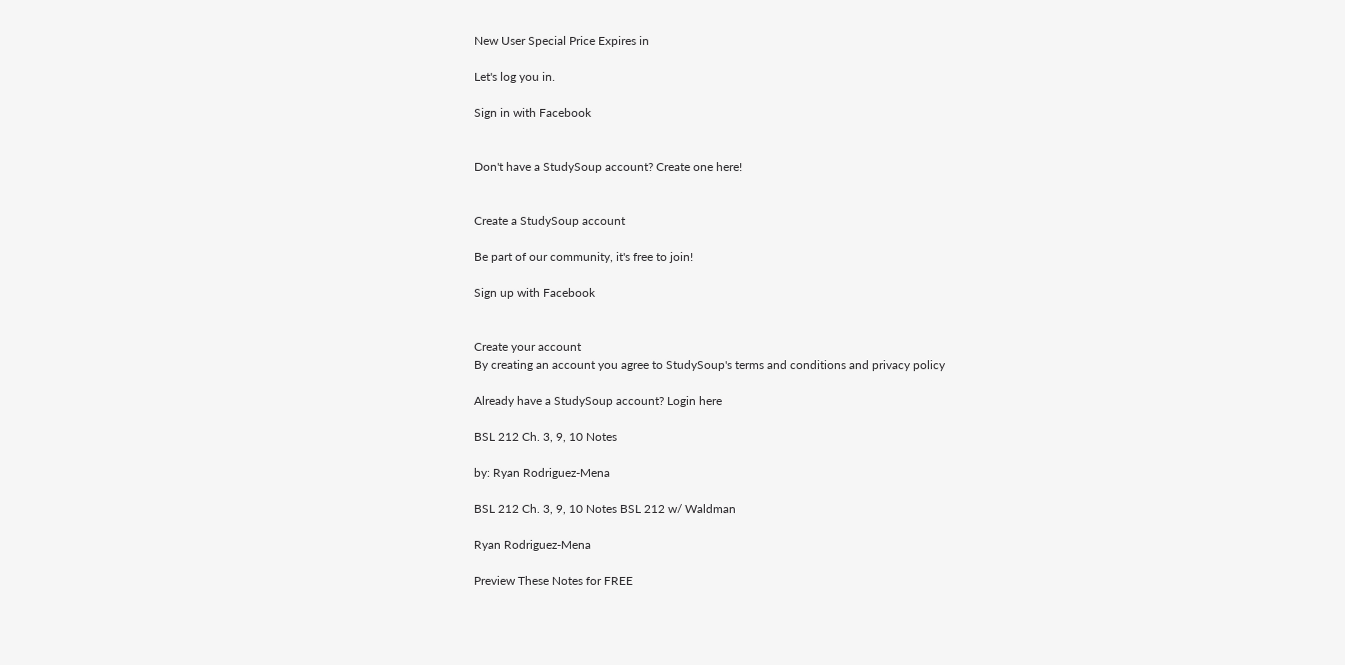New User Special Price Expires in

Let's log you in.

Sign in with Facebook


Don't have a StudySoup account? Create one here!


Create a StudySoup account

Be part of our community, it's free to join!

Sign up with Facebook


Create your account
By creating an account you agree to StudySoup's terms and conditions and privacy policy

Already have a StudySoup account? Login here

BSL 212 Ch. 3, 9, 10 Notes

by: Ryan Rodriguez-Mena

BSL 212 Ch. 3, 9, 10 Notes BSL 212 w/ Waldman

Ryan Rodriguez-Mena

Preview These Notes for FREE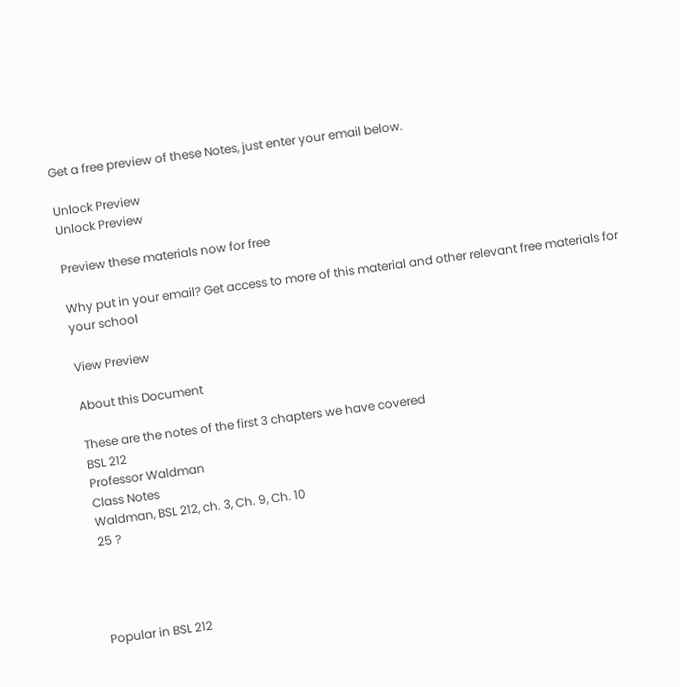Get a free preview of these Notes, just enter your email below.

Unlock Preview
Unlock Preview

Preview these materials now for free

Why put in your email? Get access to more of this material and other relevant free materials for your school

View Preview

About this Document

These are the notes of the first 3 chapters we have covered
BSL 212
Professor Waldman
Class Notes
Waldman, BSL 212, ch. 3, Ch. 9, Ch. 10
25 ?




Popular in BSL 212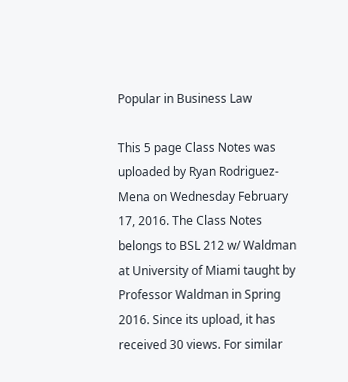Popular in Business Law

This 5 page Class Notes was uploaded by Ryan Rodriguez-Mena on Wednesday February 17, 2016. The Class Notes belongs to BSL 212 w/ Waldman at University of Miami taught by Professor Waldman in Spring 2016. Since its upload, it has received 30 views. For similar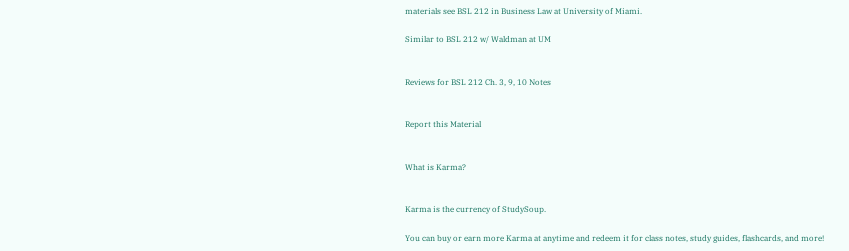materials see BSL 212 in Business Law at University of Miami.

Similar to BSL 212 w/ Waldman at UM


Reviews for BSL 212 Ch. 3, 9, 10 Notes


Report this Material


What is Karma?


Karma is the currency of StudySoup.

You can buy or earn more Karma at anytime and redeem it for class notes, study guides, flashcards, and more!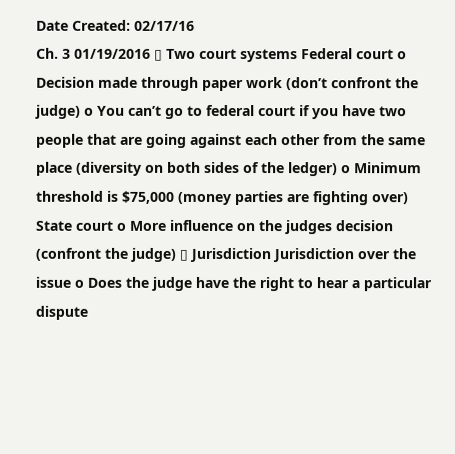Date Created: 02/17/16
Ch. 3 01/19/2016 ▯ Two court systems Federal court o Decision made through paper work (don’t confront the judge) o You can’t go to federal court if you have two people that are going against each other from the same place (diversity on both sides of the ledger) o Minimum threshold is $75,000 (money parties are fighting over) State court o More influence on the judges decision (confront the judge) ▯ Jurisdiction Jurisdiction over the issue o Does the judge have the right to hear a particular dispute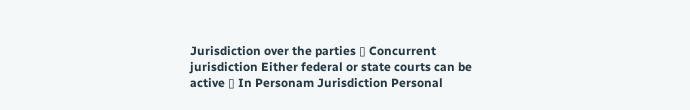Jurisdiction over the parties ▯ Concurrent jurisdiction Either federal or state courts can be active ▯ In Personam Jurisdiction Personal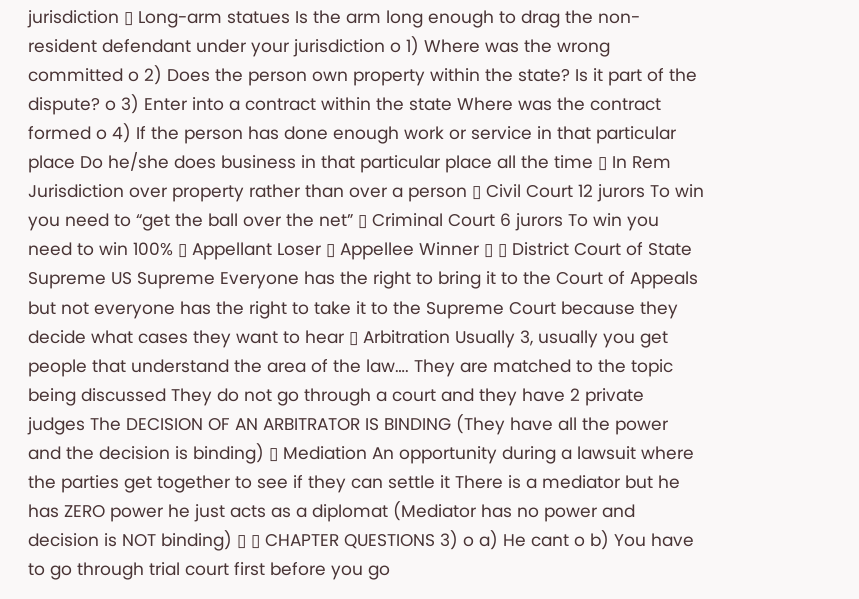jurisdiction ▯ Long-arm statues Is the arm long enough to drag the non-resident defendant under your jurisdiction o 1) Where was the wrong committed o 2) Does the person own property within the state? Is it part of the dispute? o 3) Enter into a contract within the state Where was the contract formed o 4) If the person has done enough work or service in that particular place Do he/she does business in that particular place all the time ▯ In Rem Jurisdiction over property rather than over a person ▯ Civil Court 12 jurors To win you need to “get the ball over the net” ▯ Criminal Court 6 jurors To win you need to win 100% ▯ Appellant Loser ▯ Appellee Winner ▯ ▯ District Court of State Supreme US Supreme Everyone has the right to bring it to the Court of Appeals but not everyone has the right to take it to the Supreme Court because they decide what cases they want to hear ▯ Arbitration Usually 3, usually you get people that understand the area of the law…. They are matched to the topic being discussed They do not go through a court and they have 2 private judges The DECISION OF AN ARBITRATOR IS BINDING (They have all the power and the decision is binding) ▯ Mediation An opportunity during a lawsuit where the parties get together to see if they can settle it There is a mediator but he has ZERO power he just acts as a diplomat (Mediator has no power and decision is NOT binding) ▯ ▯ CHAPTER QUESTIONS 3) o a) He cant o b) You have to go through trial court first before you go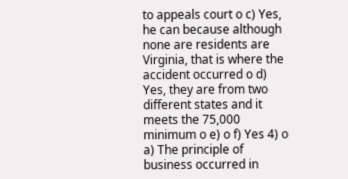to appeals court o c) Yes, he can because although none are residents are Virginia, that is where the accident occurred o d) Yes, they are from two different states and it meets the 75,000 minimum o e) o f) Yes 4) o a) The principle of business occurred in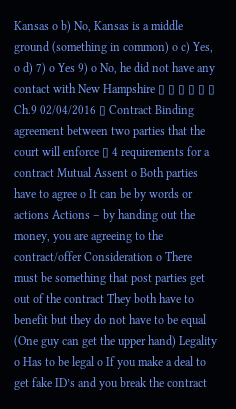Kansas o b) No, Kansas is a middle ground (something in common) o c) Yes, o d) 7) o Yes 9) o No, he did not have any contact with New Hampshire ▯ ▯ ▯ ▯ ▯ ▯ Ch.9 02/04/2016 ▯ Contract Binding agreement between two parties that the court will enforce ▯ 4 requirements for a contract Mutual Assent o Both parties have to agree o It can be by words or actions Actions – by handing out the money, you are agreeing to the contract/offer Consideration o There must be something that post parties get out of the contract They both have to benefit but they do not have to be equal (One guy can get the upper hand) Legality o Has to be legal o If you make a deal to get fake ID’s and you break the contract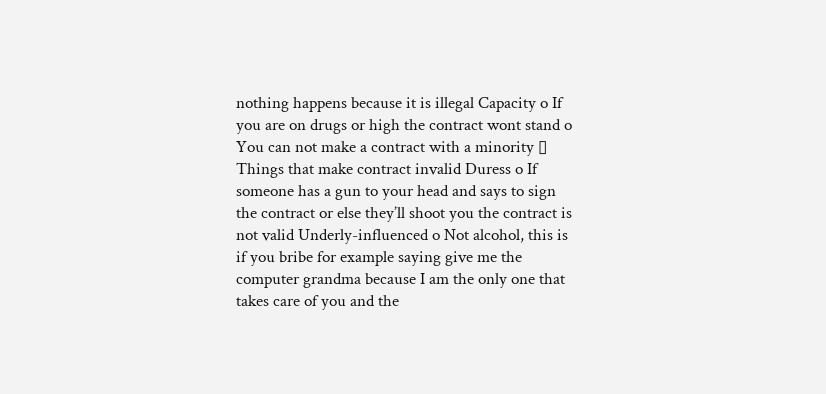nothing happens because it is illegal Capacity o If you are on drugs or high the contract wont stand o You can not make a contract with a minority ▯ Things that make contract invalid Duress o If someone has a gun to your head and says to sign the contract or else they’ll shoot you the contract is not valid Underly-influenced o Not alcohol, this is if you bribe for example saying give me the computer grandma because I am the only one that takes care of you and the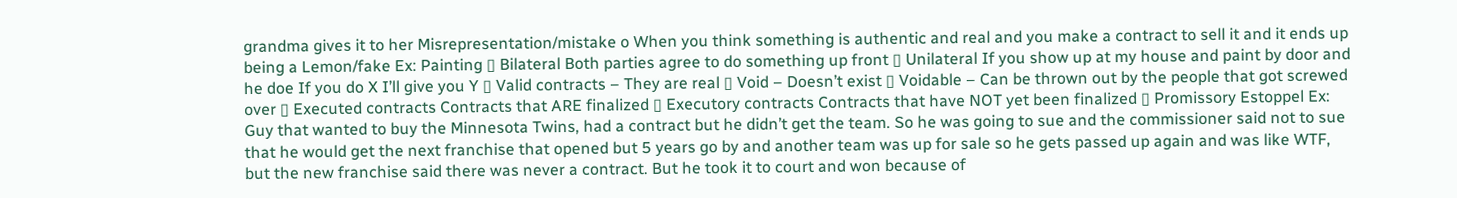grandma gives it to her Misrepresentation/mistake o When you think something is authentic and real and you make a contract to sell it and it ends up being a Lemon/fake Ex: Painting ▯ Bilateral Both parties agree to do something up front ▯ Unilateral If you show up at my house and paint by door and he doe If you do X I’ll give you Y ▯ Valid contracts – They are real ▯ Void – Doesn’t exist ▯ Voidable – Can be thrown out by the people that got screwed over ▯ Executed contracts Contracts that ARE finalized ▯ Executory contracts Contracts that have NOT yet been finalized ▯ Promissory Estoppel Ex: Guy that wanted to buy the Minnesota Twins, had a contract but he didn’t get the team. So he was going to sue and the commissioner said not to sue that he would get the next franchise that opened but 5 years go by and another team was up for sale so he gets passed up again and was like WTF, but the new franchise said there was never a contract. But he took it to court and won because of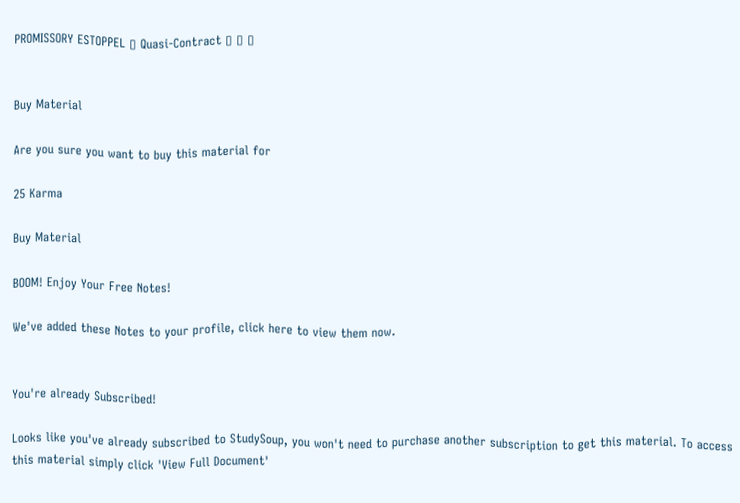PROMISSORY ESTOPPEL ▯ Quasi-Contract ▯ ▯ ▯


Buy Material

Are you sure you want to buy this material for

25 Karma

Buy Material

BOOM! Enjoy Your Free Notes!

We've added these Notes to your profile, click here to view them now.


You're already Subscribed!

Looks like you've already subscribed to StudySoup, you won't need to purchase another subscription to get this material. To access this material simply click 'View Full Document'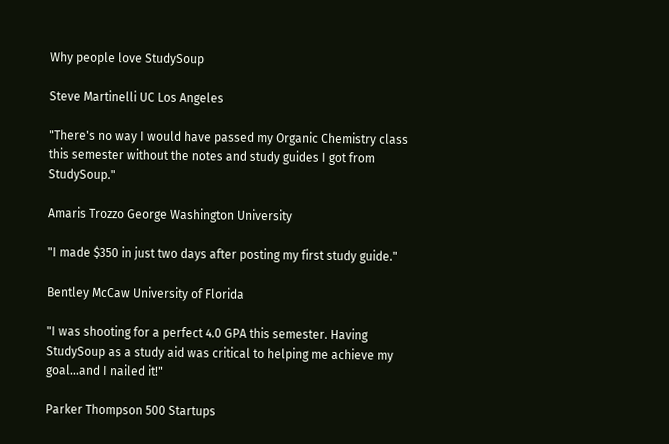Why people love StudySoup

Steve Martinelli UC Los Angeles

"There's no way I would have passed my Organic Chemistry class this semester without the notes and study guides I got from StudySoup."

Amaris Trozzo George Washington University

"I made $350 in just two days after posting my first study guide."

Bentley McCaw University of Florida

"I was shooting for a perfect 4.0 GPA this semester. Having StudySoup as a study aid was critical to helping me achieve my goal...and I nailed it!"

Parker Thompson 500 Startups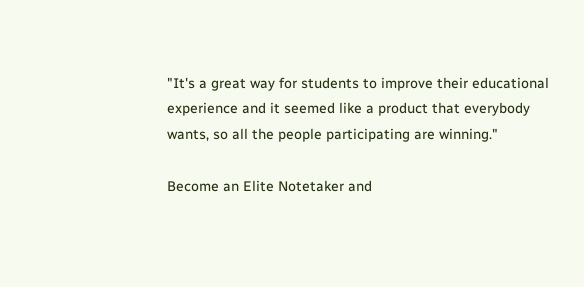"It's a great way for students to improve their educational experience and it seemed like a product that everybody wants, so all the people participating are winning."

Become an Elite Notetaker and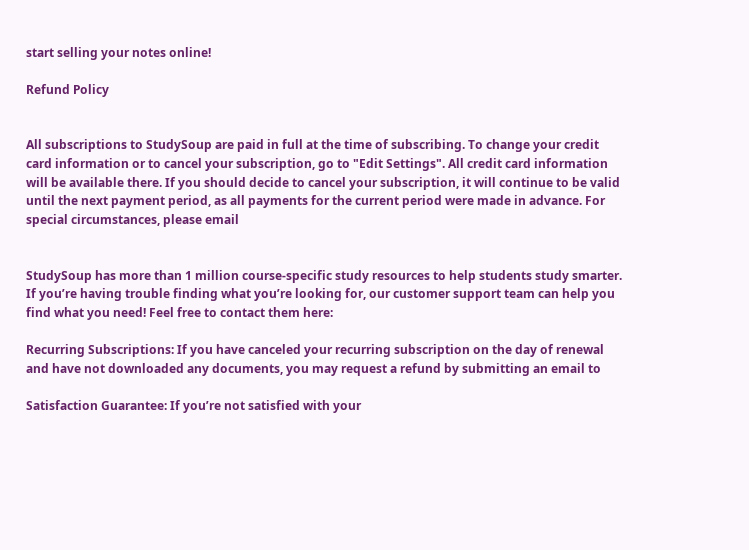start selling your notes online!

Refund Policy


All subscriptions to StudySoup are paid in full at the time of subscribing. To change your credit card information or to cancel your subscription, go to "Edit Settings". All credit card information will be available there. If you should decide to cancel your subscription, it will continue to be valid until the next payment period, as all payments for the current period were made in advance. For special circumstances, please email


StudySoup has more than 1 million course-specific study resources to help students study smarter. If you’re having trouble finding what you’re looking for, our customer support team can help you find what you need! Feel free to contact them here:

Recurring Subscriptions: If you have canceled your recurring subscription on the day of renewal and have not downloaded any documents, you may request a refund by submitting an email to

Satisfaction Guarantee: If you’re not satisfied with your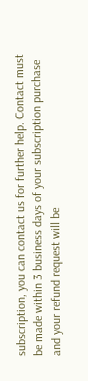subscription, you can contact us for further help. Contact must be made within 3 business days of your subscription purchase and your refund request will be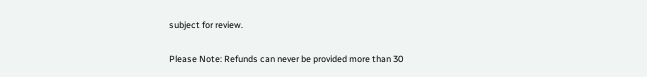subject for review.

Please Note: Refunds can never be provided more than 30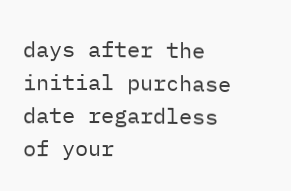days after the initial purchase date regardless of your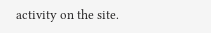activity on the site.